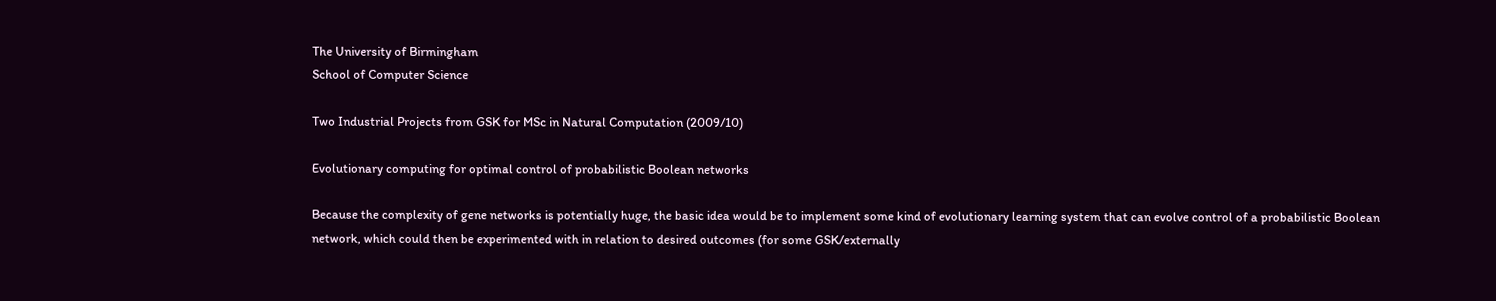The University of Birmingham
School of Computer Science

Two Industrial Projects from GSK for MSc in Natural Computation (2009/10)

Evolutionary computing for optimal control of probabilistic Boolean networks

Because the complexity of gene networks is potentially huge, the basic idea would be to implement some kind of evolutionary learning system that can evolve control of a probabilistic Boolean network, which could then be experimented with in relation to desired outcomes (for some GSK/externally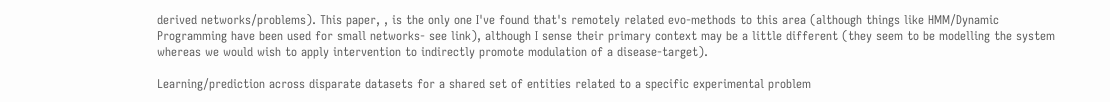derived networks/problems). This paper, , is the only one I've found that's remotely related evo-methods to this area (although things like HMM/Dynamic Programming have been used for small networks- see link), although I sense their primary context may be a little different (they seem to be modelling the system whereas we would wish to apply intervention to indirectly promote modulation of a disease-target).

Learning/prediction across disparate datasets for a shared set of entities related to a specific experimental problem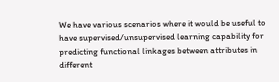We have various scenarios where it would be useful to have supervised/unsupervised learning capability for predicting functional linkages between attributes in different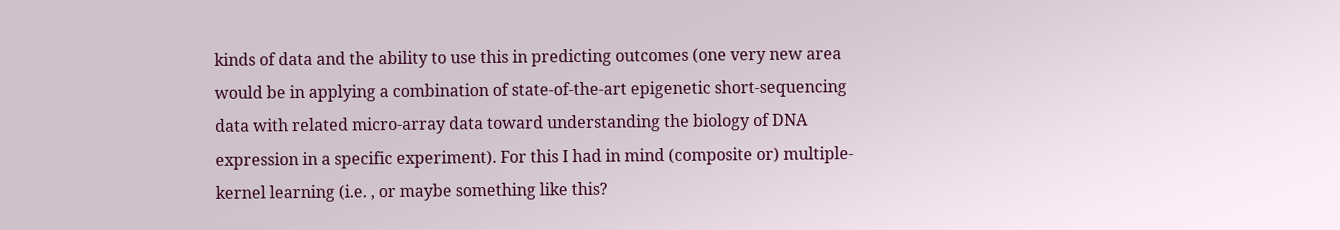kinds of data and the ability to use this in predicting outcomes (one very new area would be in applying a combination of state-of-the-art epigenetic short-sequencing data with related micro-array data toward understanding the biology of DNA expression in a specific experiment). For this I had in mind (composite or) multiple-kernel learning (i.e. , or maybe something like this?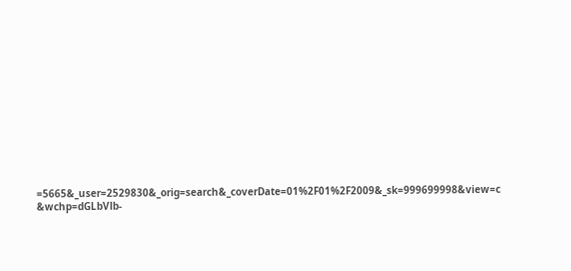=5665&_user=2529830&_orig=search&_coverDate=01%2F01%2F2009&_sk=999699998&view=c &wchp=dGLbVlb-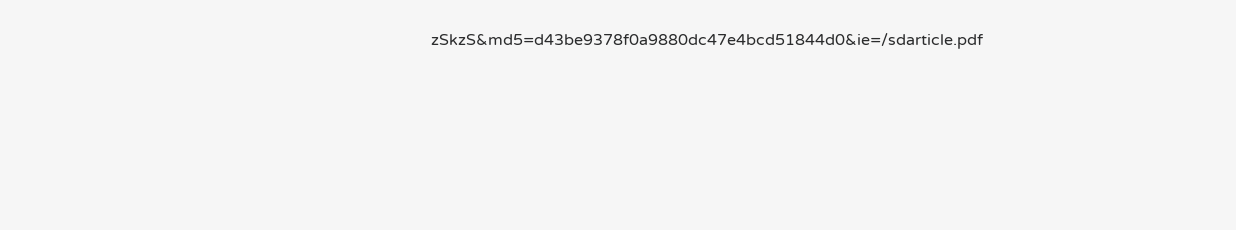zSkzS&md5=d43be9378f0a9880dc47e4bcd51844d0&ie=/sdarticle.pdf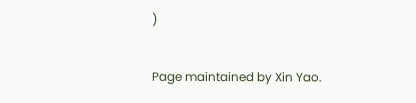)

Page maintained by Xin Yao.